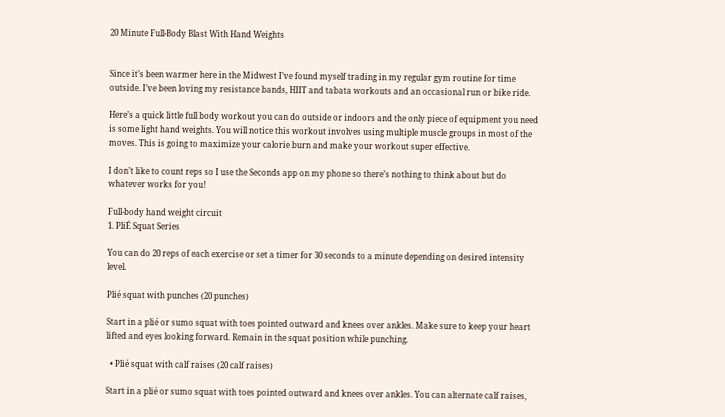20 Minute Full-Body Blast With Hand Weights


Since it’s been warmer here in the Midwest I’ve found myself trading in my regular gym routine for time outside. I’ve been loving my resistance bands, HIIT and tabata workouts and an occasional run or bike ride.

Here’s a quick little full body workout you can do outside or indoors and the only piece of equipment you need is some light hand weights. You will notice this workout involves using multiple muscle groups in most of the moves. This is going to maximize your calorie burn and make your workout super effective.

I don’t like to count reps so I use the Seconds app on my phone so there’s nothing to think about but do whatever works for you!

Full-body hand weight circuit
1. PliÉ Squat Series

You can do 20 reps of each exercise or set a timer for 30 seconds to a minute depending on desired intensity level.

Plié squat with punches (20 punches)

Start in a plié or sumo squat with toes pointed outward and knees over ankles. Make sure to keep your heart lifted and eyes looking forward. Remain in the squat position while punching.

  • Plié squat with calf raises (20 calf raises)

Start in a plié or sumo squat with toes pointed outward and knees over ankles. You can alternate calf raises,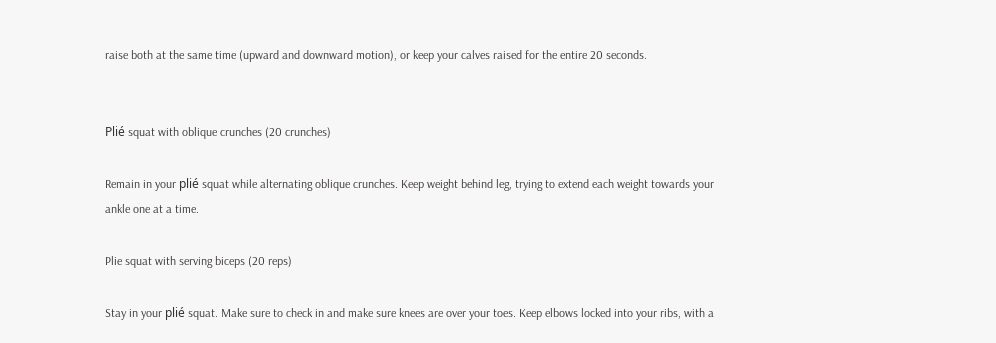raise both at the same time (upward and downward motion), or keep your calves raised for the entire 20 seconds.


Plié squat with oblique crunches (20 crunches)

Remain in your plié squat while alternating oblique crunches. Keep weight behind leg, trying to extend each weight towards your ankle one at a time.

Plie squat with serving biceps (20 reps)

Stay in your plié squat. Make sure to check in and make sure knees are over your toes. Keep elbows locked into your ribs, with a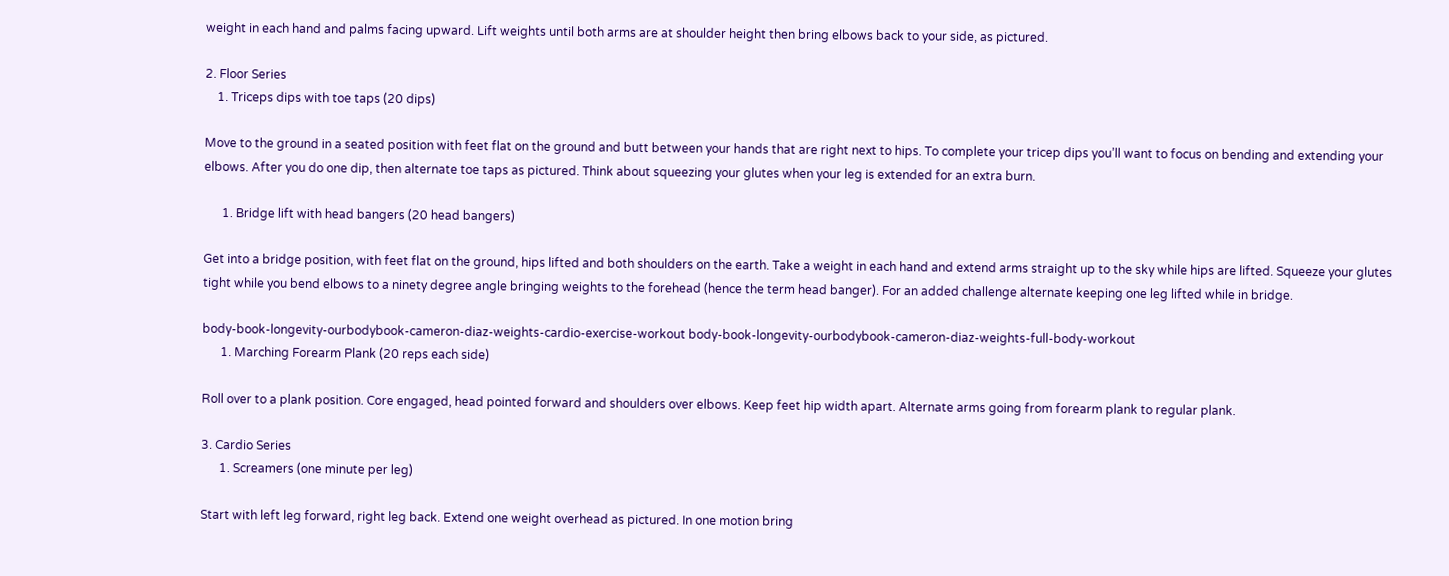weight in each hand and palms facing upward. Lift weights until both arms are at shoulder height then bring elbows back to your side, as pictured.

2. Floor Series
    1. Triceps dips with toe taps (20 dips)

Move to the ground in a seated position with feet flat on the ground and butt between your hands that are right next to hips. To complete your tricep dips you’ll want to focus on bending and extending your elbows. After you do one dip, then alternate toe taps as pictured. Think about squeezing your glutes when your leg is extended for an extra burn.

      1. Bridge lift with head bangers (20 head bangers)

Get into a bridge position, with feet flat on the ground, hips lifted and both shoulders on the earth. Take a weight in each hand and extend arms straight up to the sky while hips are lifted. Squeeze your glutes tight while you bend elbows to a ninety degree angle bringing weights to the forehead (hence the term head banger). For an added challenge alternate keeping one leg lifted while in bridge.

body-book-longevity-ourbodybook-cameron-diaz-weights-cardio-exercise-workout body-book-longevity-ourbodybook-cameron-diaz-weights-full-body-workout
      1. Marching Forearm Plank (20 reps each side)

Roll over to a plank position. Core engaged, head pointed forward and shoulders over elbows. Keep feet hip width apart. Alternate arms going from forearm plank to regular plank.

3. Cardio Series
      1. Screamers (one minute per leg)

Start with left leg forward, right leg back. Extend one weight overhead as pictured. In one motion bring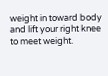weight in toward body and lift your right knee to meet weight.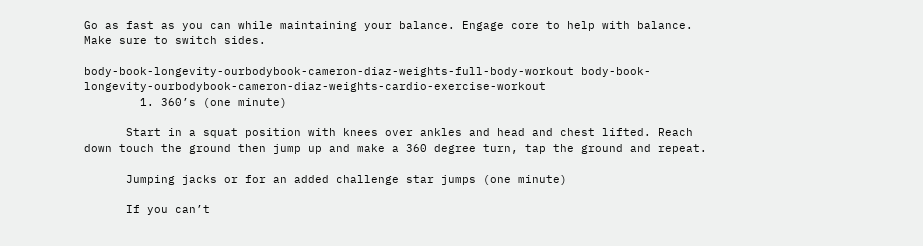Go as fast as you can while maintaining your balance. Engage core to help with balance. Make sure to switch sides.

body-book-longevity-ourbodybook-cameron-diaz-weights-full-body-workout body-book-longevity-ourbodybook-cameron-diaz-weights-cardio-exercise-workout
        1. 360’s (one minute)

      Start in a squat position with knees over ankles and head and chest lifted. Reach down touch the ground then jump up and make a 360 degree turn, tap the ground and repeat.

      Jumping jacks or for an added challenge star jumps (one minute)

      If you can’t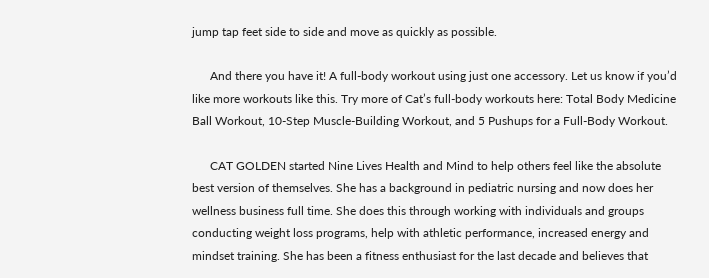jump tap feet side to side and move as quickly as possible.

      And there you have it! A full-body workout using just one accessory. Let us know if you’d like more workouts like this. Try more of Cat’s full-body workouts here: Total Body Medicine Ball Workout, 10-Step Muscle-Building Workout, and 5 Pushups for a Full-Body Workout.

      CAT GOLDEN started Nine Lives Health and Mind to help others feel like the absolute best version of themselves. She has a background in pediatric nursing and now does her wellness business full time. She does this through working with individuals and groups conducting weight loss programs, help with athletic performance, increased energy and mindset training. She has been a fitness enthusiast for the last decade and believes that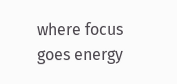where focus goes energy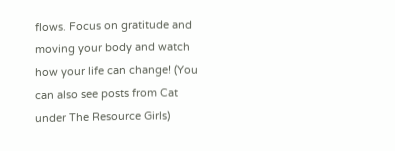flows. Focus on gratitude and moving your body and watch how your life can change! (You can also see posts from Cat under The Resource Girls)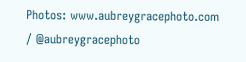Photos: www.aubreygracephoto.com / @aubreygracephoto